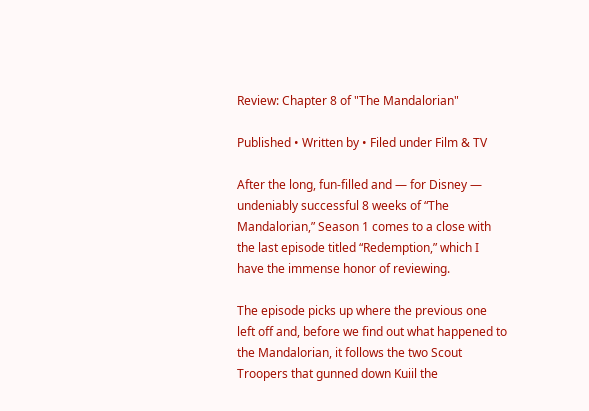Review: Chapter 8 of "The Mandalorian"

Published • Written by • Filed under Film & TV

After the long, fun-filled and — for Disney — undeniably successful 8 weeks of “The Mandalorian,” Season 1 comes to a close with the last episode titled “Redemption,” which I have the immense honor of reviewing.

The episode picks up where the previous one left off and, before we find out what happened to the Mandalorian, it follows the two Scout Troopers that gunned down Kuiil the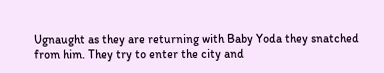Ugnaught as they are returning with Baby Yoda they snatched from him. They try to enter the city and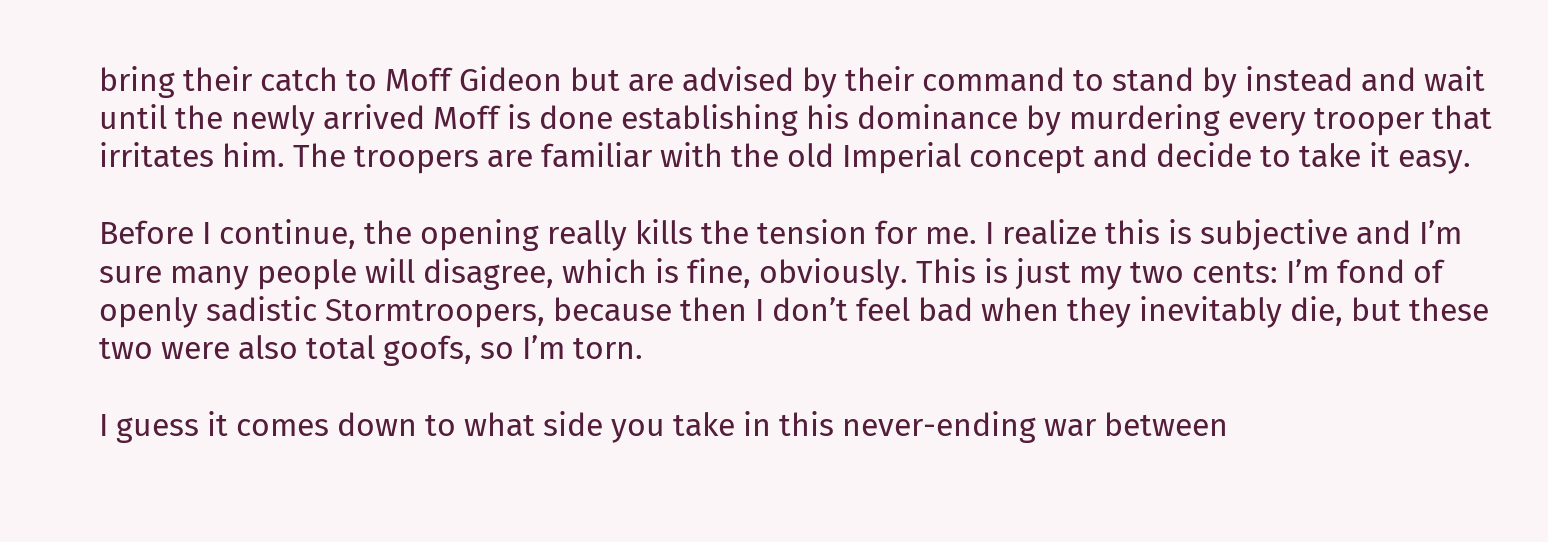bring their catch to Moff Gideon but are advised by their command to stand by instead and wait until the newly arrived Moff is done establishing his dominance by murdering every trooper that irritates him. The troopers are familiar with the old Imperial concept and decide to take it easy.

Before I continue, the opening really kills the tension for me. I realize this is subjective and I’m sure many people will disagree, which is fine, obviously. This is just my two cents: I’m fond of openly sadistic Stormtroopers, because then I don’t feel bad when they inevitably die, but these two were also total goofs, so I’m torn.

I guess it comes down to what side you take in this never-ending war between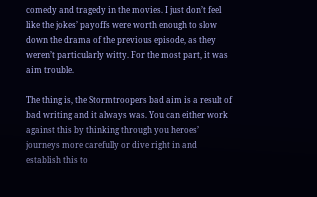comedy and tragedy in the movies. I just don’t feel like the jokes’ payoffs were worth enough to slow down the drama of the previous episode, as they weren’t particularly witty. For the most part, it was aim trouble.

The thing is, the Stormtroopers bad aim is a result of bad writing and it always was. You can either work against this by thinking through you heroes’ journeys more carefully or dive right in and establish this to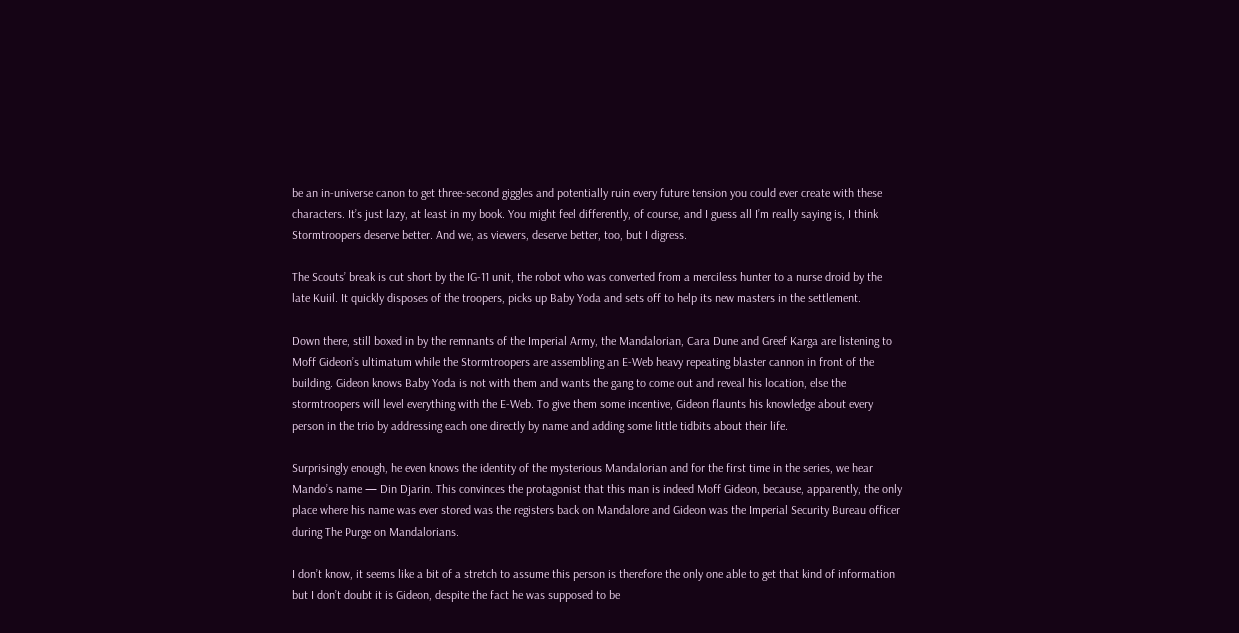be an in-universe canon to get three-second giggles and potentially ruin every future tension you could ever create with these characters. It’s just lazy, at least in my book. You might feel differently, of course, and I guess all I’m really saying is, I think Stormtroopers deserve better. And we, as viewers, deserve better, too, but I digress.

The Scouts’ break is cut short by the IG-11 unit, the robot who was converted from a merciless hunter to a nurse droid by the late Kuiil. It quickly disposes of the troopers, picks up Baby Yoda and sets off to help its new masters in the settlement.

Down there, still boxed in by the remnants of the Imperial Army, the Mandalorian, Cara Dune and Greef Karga are listening to Moff Gideon’s ultimatum while the Stormtroopers are assembling an E-Web heavy repeating blaster cannon in front of the building. Gideon knows Baby Yoda is not with them and wants the gang to come out and reveal his location, else the stormtroopers will level everything with the E-Web. To give them some incentive, Gideon flaunts his knowledge about every person in the trio by addressing each one directly by name and adding some little tidbits about their life.

Surprisingly enough, he even knows the identity of the mysterious Mandalorian and for the first time in the series, we hear Mando’s name — Din Djarin. This convinces the protagonist that this man is indeed Moff Gideon, because, apparently, the only place where his name was ever stored was the registers back on Mandalore and Gideon was the Imperial Security Bureau officer during The Purge on Mandalorians.

I don’t know, it seems like a bit of a stretch to assume this person is therefore the only one able to get that kind of information but I don’t doubt it is Gideon, despite the fact he was supposed to be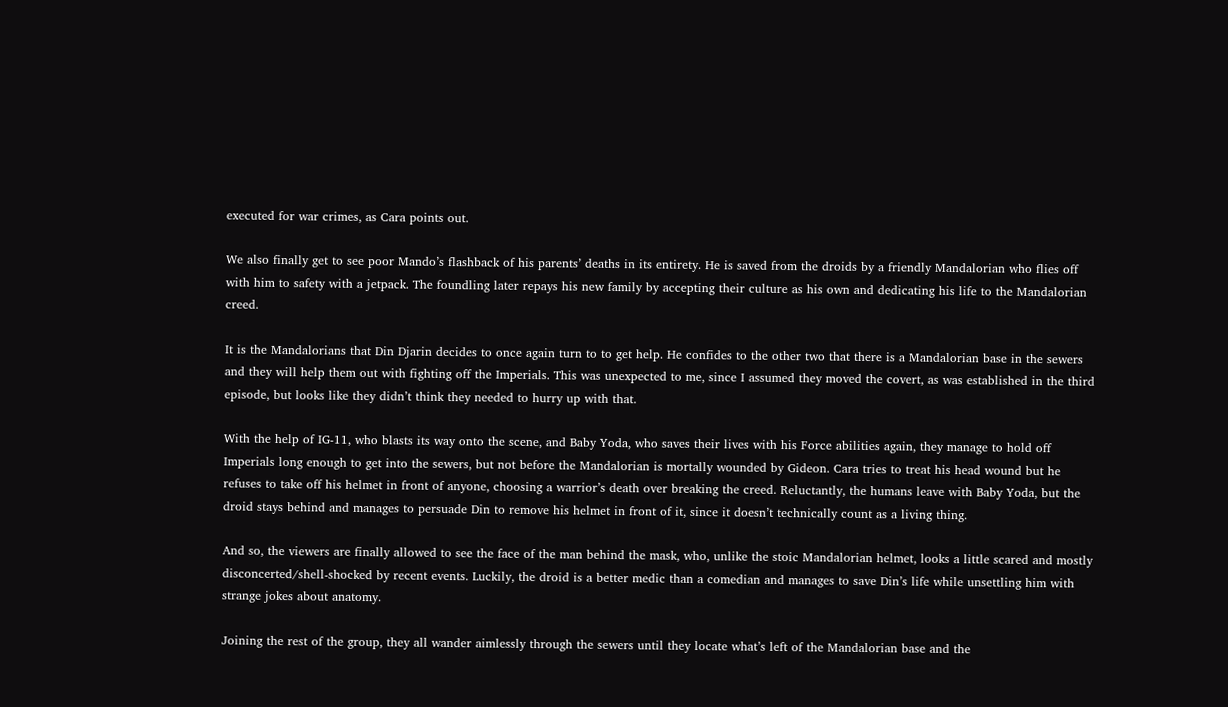executed for war crimes, as Cara points out.

We also finally get to see poor Mando’s flashback of his parents’ deaths in its entirety. He is saved from the droids by a friendly Mandalorian who flies off with him to safety with a jetpack. The foundling later repays his new family by accepting their culture as his own and dedicating his life to the Mandalorian creed.

It is the Mandalorians that Din Djarin decides to once again turn to to get help. He confides to the other two that there is a Mandalorian base in the sewers and they will help them out with fighting off the Imperials. This was unexpected to me, since I assumed they moved the covert, as was established in the third episode, but looks like they didn’t think they needed to hurry up with that.

With the help of IG-11, who blasts its way onto the scene, and Baby Yoda, who saves their lives with his Force abilities again, they manage to hold off Imperials long enough to get into the sewers, but not before the Mandalorian is mortally wounded by Gideon. Cara tries to treat his head wound but he refuses to take off his helmet in front of anyone, choosing a warrior’s death over breaking the creed. Reluctantly, the humans leave with Baby Yoda, but the droid stays behind and manages to persuade Din to remove his helmet in front of it, since it doesn’t technically count as a living thing.

And so, the viewers are finally allowed to see the face of the man behind the mask, who, unlike the stoic Mandalorian helmet, looks a little scared and mostly disconcerted/shell-shocked by recent events. Luckily, the droid is a better medic than a comedian and manages to save Din’s life while unsettling him with strange jokes about anatomy.

Joining the rest of the group, they all wander aimlessly through the sewers until they locate what’s left of the Mandalorian base and the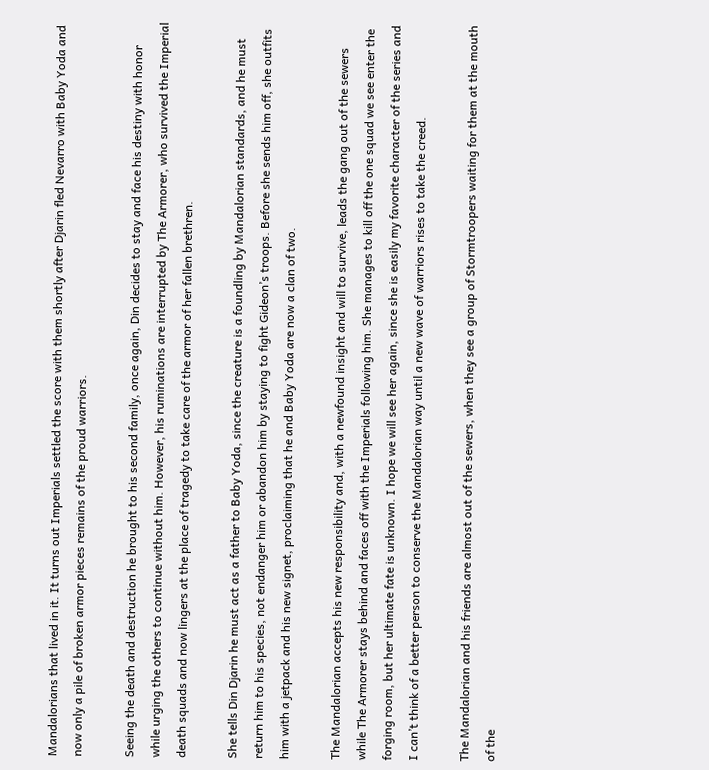Mandalorians that lived in it. It turns out Imperials settled the score with them shortly after Djarin fled Nevarro with Baby Yoda and now only a pile of broken armor pieces remains of the proud warriors.

Seeing the death and destruction he brought to his second family, once again, Din decides to stay and face his destiny with honor while urging the others to continue without him. However, his ruminations are interrupted by The Armorer, who survived the Imperial death squads and now lingers at the place of tragedy to take care of the armor of her fallen brethren.

She tells Din Djarin he must act as a father to Baby Yoda, since the creature is a foundling by Mandalorian standards, and he must return him to his species, not endanger him or abandon him by staying to fight Gideon’s troops. Before she sends him off, she outfits him with a jetpack and his new signet, proclaiming that he and Baby Yoda are now a clan of two.

The Mandalorian accepts his new responsibility and, with a newfound insight and will to survive, leads the gang out of the sewers while The Armorer stays behind and faces off with the Imperials following him. She manages to kill off the one squad we see enter the forging room, but her ultimate fate is unknown. I hope we will see her again, since she is easily my favorite character of the series and I can’t think of a better person to conserve the Mandalorian way until a new wave of warriors rises to take the creed.

The Mandalorian and his friends are almost out of the sewers, when they see a group of Stormtroopers waiting for them at the mouth of the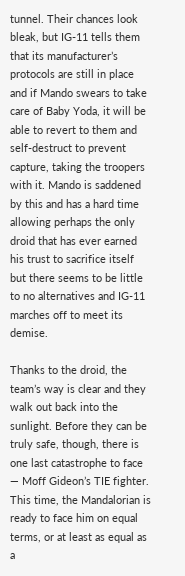tunnel. Their chances look bleak, but IG-11 tells them that its manufacturer’s protocols are still in place and if Mando swears to take care of Baby Yoda, it will be able to revert to them and self-destruct to prevent capture, taking the troopers with it. Mando is saddened by this and has a hard time allowing perhaps the only droid that has ever earned his trust to sacrifice itself but there seems to be little to no alternatives and IG-11 marches off to meet its demise.

Thanks to the droid, the team’s way is clear and they walk out back into the sunlight. Before they can be truly safe, though, there is one last catastrophe to face — Moff Gideon’s TIE fighter. This time, the Mandalorian is ready to face him on equal terms, or at least as equal as a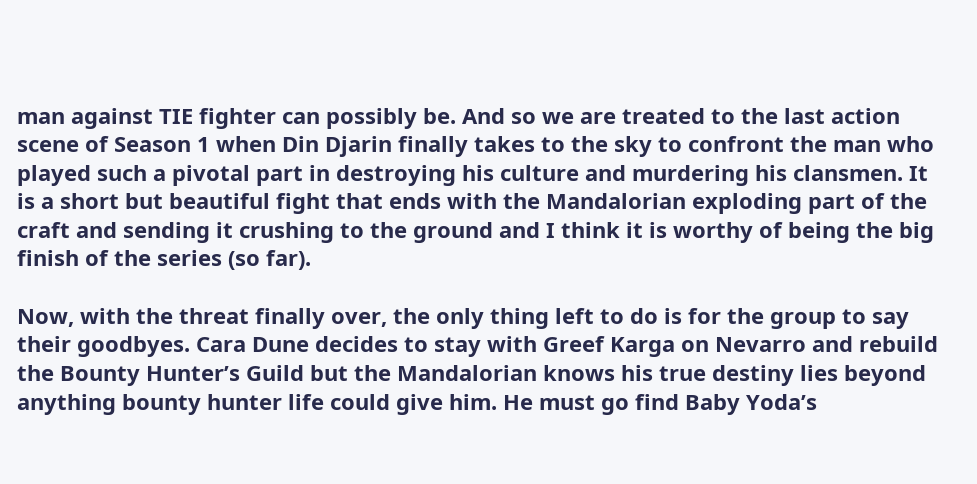man against TIE fighter can possibly be. And so we are treated to the last action scene of Season 1 when Din Djarin finally takes to the sky to confront the man who played such a pivotal part in destroying his culture and murdering his clansmen. It is a short but beautiful fight that ends with the Mandalorian exploding part of the craft and sending it crushing to the ground and I think it is worthy of being the big finish of the series (so far).

Now, with the threat finally over, the only thing left to do is for the group to say their goodbyes. Cara Dune decides to stay with Greef Karga on Nevarro and rebuild the Bounty Hunter’s Guild but the Mandalorian knows his true destiny lies beyond anything bounty hunter life could give him. He must go find Baby Yoda’s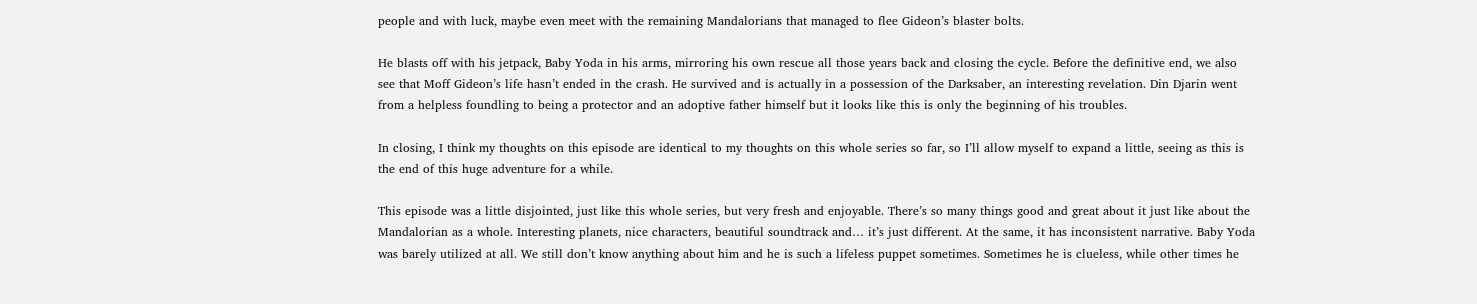people and with luck, maybe even meet with the remaining Mandalorians that managed to flee Gideon’s blaster bolts.

He blasts off with his jetpack, Baby Yoda in his arms, mirroring his own rescue all those years back and closing the cycle. Before the definitive end, we also see that Moff Gideon’s life hasn’t ended in the crash. He survived and is actually in a possession of the Darksaber, an interesting revelation. Din Djarin went from a helpless foundling to being a protector and an adoptive father himself but it looks like this is only the beginning of his troubles.

In closing, I think my thoughts on this episode are identical to my thoughts on this whole series so far, so I’ll allow myself to expand a little, seeing as this is the end of this huge adventure for a while.

This episode was a little disjointed, just like this whole series, but very fresh and enjoyable. There’s so many things good and great about it just like about the Mandalorian as a whole. Interesting planets, nice characters, beautiful soundtrack and… it’s just different. At the same, it has inconsistent narrative. Baby Yoda was barely utilized at all. We still don’t know anything about him and he is such a lifeless puppet sometimes. Sometimes he is clueless, while other times he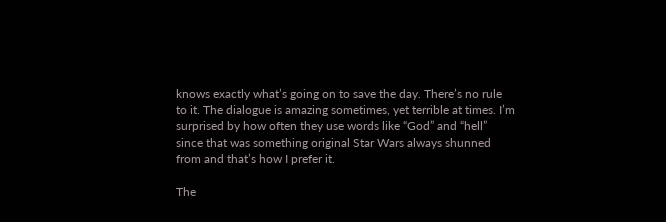knows exactly what’s going on to save the day. There’s no rule to it. The dialogue is amazing sometimes, yet terrible at times. I’m surprised by how often they use words like “God” and “hell” since that was something original Star Wars always shunned from and that’s how I prefer it.

The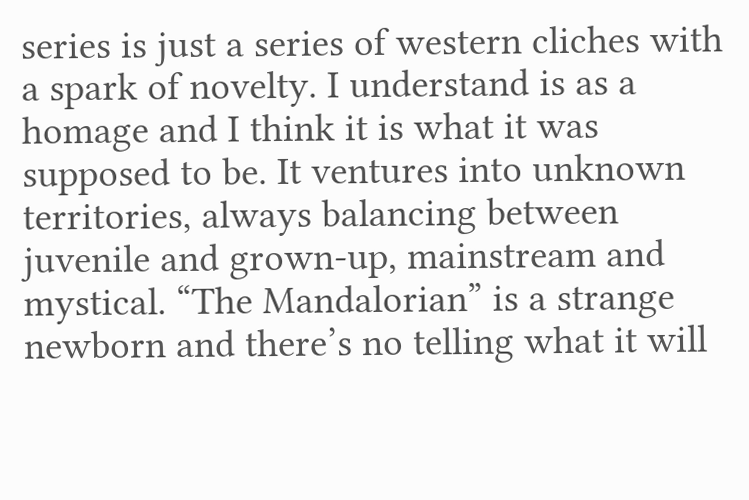series is just a series of western cliches with a spark of novelty. I understand is as a homage and I think it is what it was supposed to be. It ventures into unknown territories, always balancing between juvenile and grown-up, mainstream and mystical. “The Mandalorian” is a strange newborn and there’s no telling what it will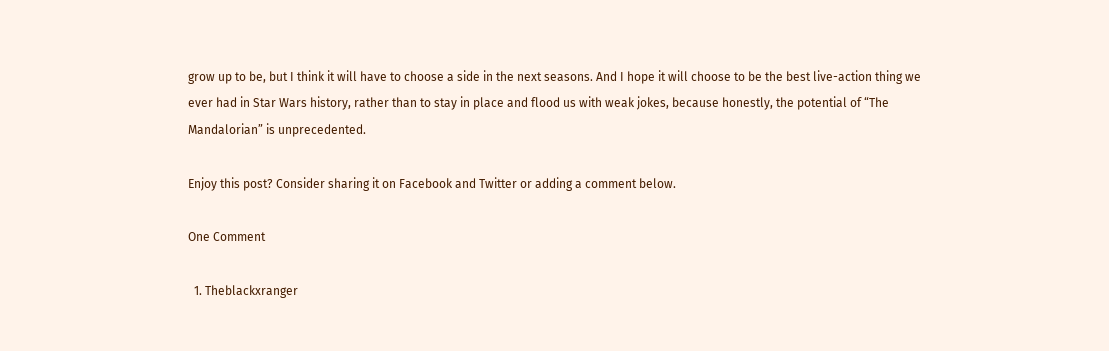grow up to be, but I think it will have to choose a side in the next seasons. And I hope it will choose to be the best live-action thing we ever had in Star Wars history, rather than to stay in place and flood us with weak jokes, because honestly, the potential of “The Mandalorian” is unprecedented.

Enjoy this post? Consider sharing it on Facebook and Twitter or adding a comment below.

One Comment

  1. Theblackxranger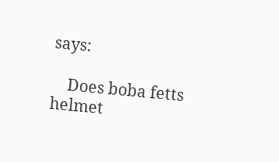says:

    Does boba fetts helmet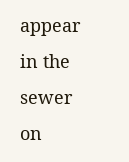appear in the sewer on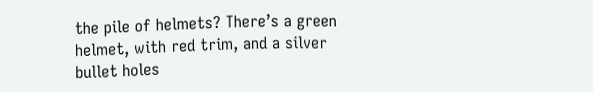the pile of helmets? There’s a green helmet, with red trim, and a silver bullet holes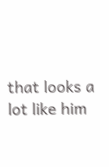that looks a lot like him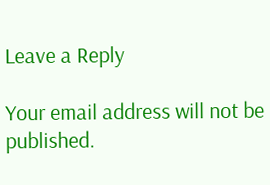Leave a Reply

Your email address will not be published.